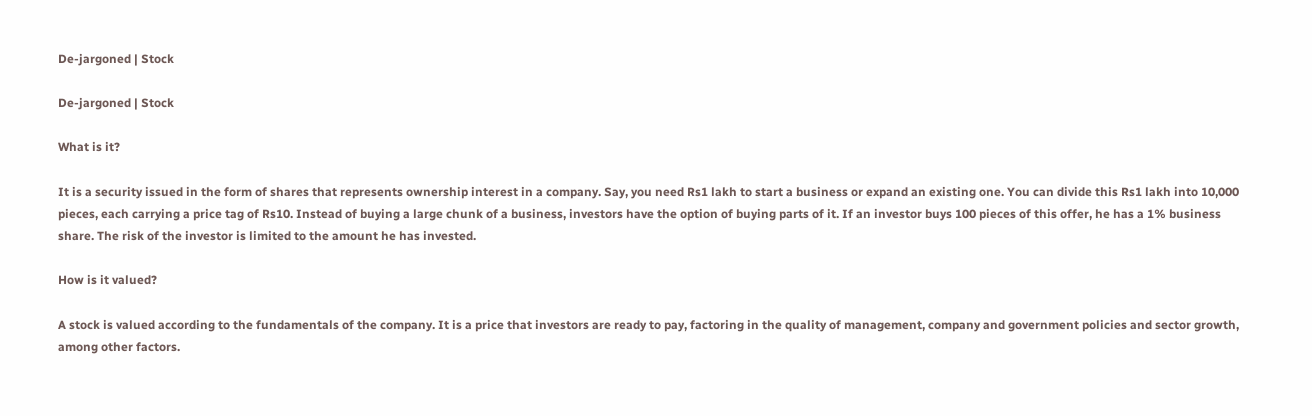De-jargoned | Stock

De-jargoned | Stock

What is it?

It is a security issued in the form of shares that represents ownership interest in a company. Say, you need Rs1 lakh to start a business or expand an existing one. You can divide this Rs1 lakh into 10,000 pieces, each carrying a price tag of Rs10. Instead of buying a large chunk of a business, investors have the option of buying parts of it. If an investor buys 100 pieces of this offer, he has a 1% business share. The risk of the investor is limited to the amount he has invested.

How is it valued?

A stock is valued according to the fundamentals of the company. It is a price that investors are ready to pay, factoring in the quality of management, company and government policies and sector growth, among other factors.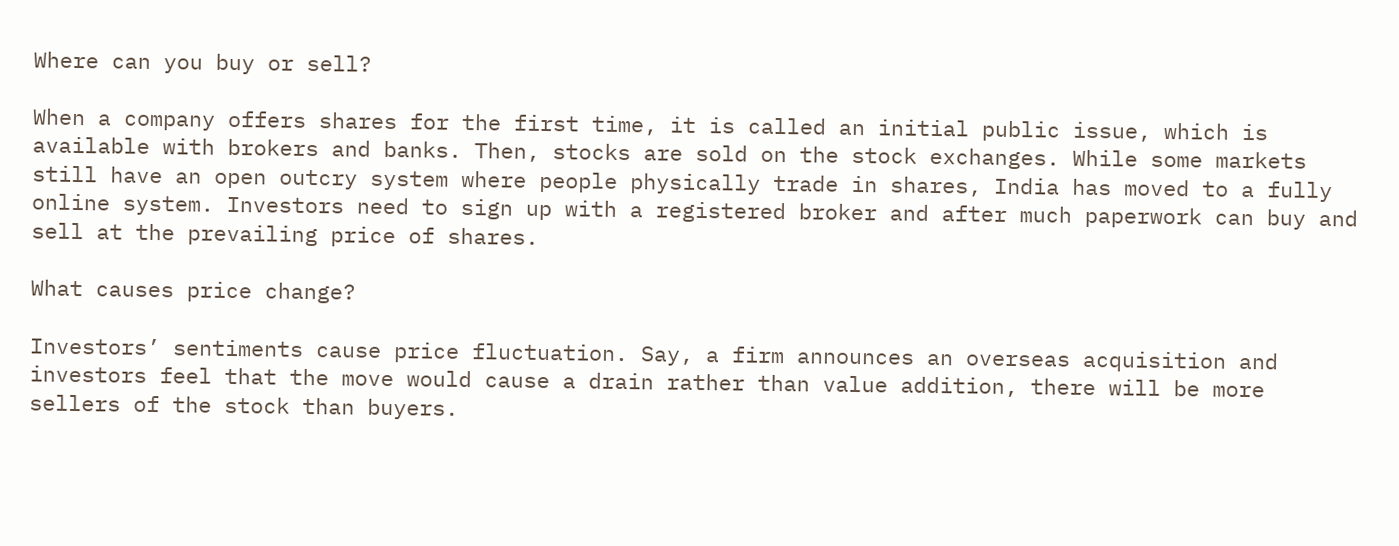Where can you buy or sell?

When a company offers shares for the first time, it is called an initial public issue, which is available with brokers and banks. Then, stocks are sold on the stock exchanges. While some markets still have an open outcry system where people physically trade in shares, India has moved to a fully online system. Investors need to sign up with a registered broker and after much paperwork can buy and sell at the prevailing price of shares.

What causes price change?

Investors’ sentiments cause price fluctuation. Say, a firm announces an overseas acquisition and investors feel that the move would cause a drain rather than value addition, there will be more sellers of the stock than buyers.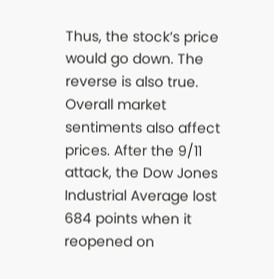Thus, the stock’s price would go down. The reverse is also true. Overall market sentiments also affect prices. After the 9/11 attack, the Dow Jones Industrial Average lost 684 points when it reopened on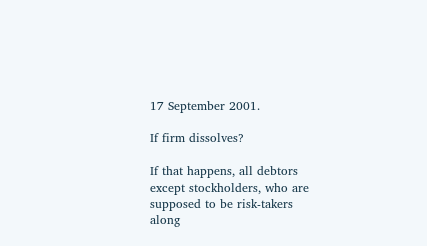17 September 2001.

If firm dissolves?

If that happens, all debtors except stockholders, who are supposed to be risk-takers along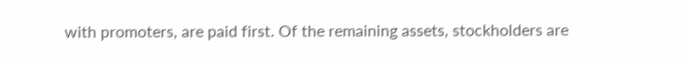with promoters, are paid first. Of the remaining assets, stockholders are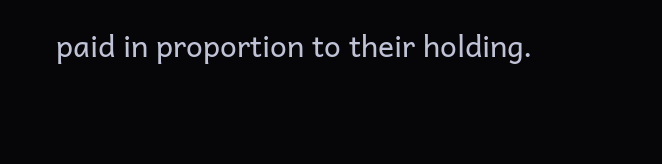paid in proportion to their holding.